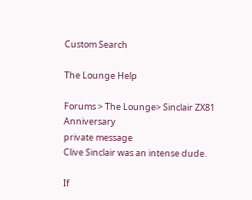Custom Search

The Lounge Help

Forums > The Lounge> Sinclair ZX81 Anniversary
private message
Clive Sinclair was an intense dude.

If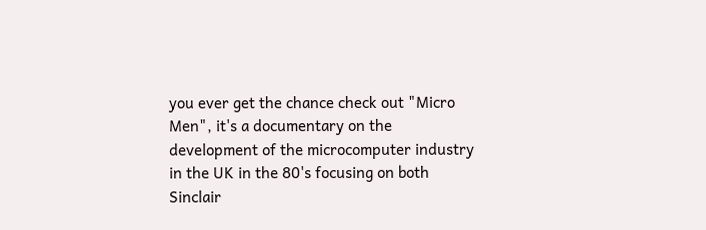you ever get the chance check out "Micro Men", it's a documentary on the development of the microcomputer industry in the UK in the 80's focusing on both Sinclair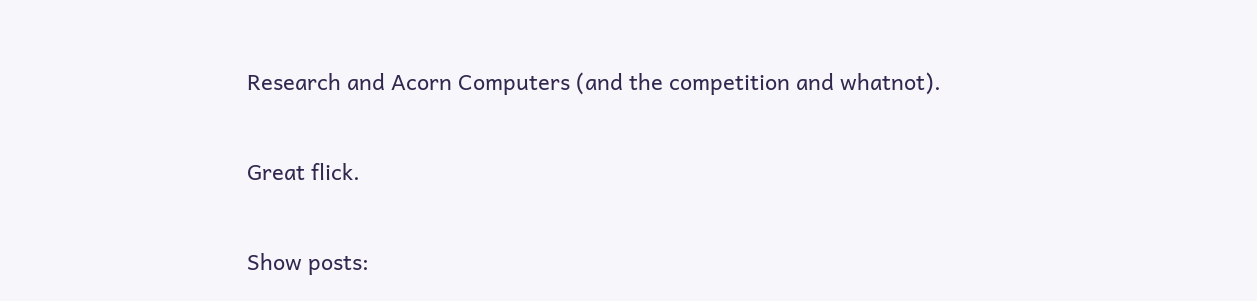Research and Acorn Computers (and the competition and whatnot).

Great flick.

Show posts: